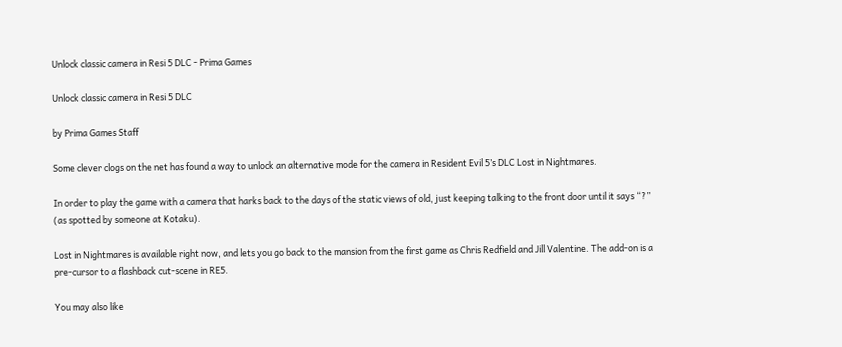Unlock classic camera in Resi 5 DLC - Prima Games

Unlock classic camera in Resi 5 DLC

by Prima Games Staff

Some clever clogs on the net has found a way to unlock an alternative mode for the camera in Resident Evil 5’s DLC Lost in Nightmares.

In order to play the game with a camera that harks back to the days of the static views of old, just keeping talking to the front door until it says “?” (as spotted by someone at Kotaku).

Lost in Nightmares is available right now, and lets you go back to the mansion from the first game as Chris Redfield and Jill Valentine. The add-on is a pre-cursor to a flashback cut-scene in RE5.

You may also like